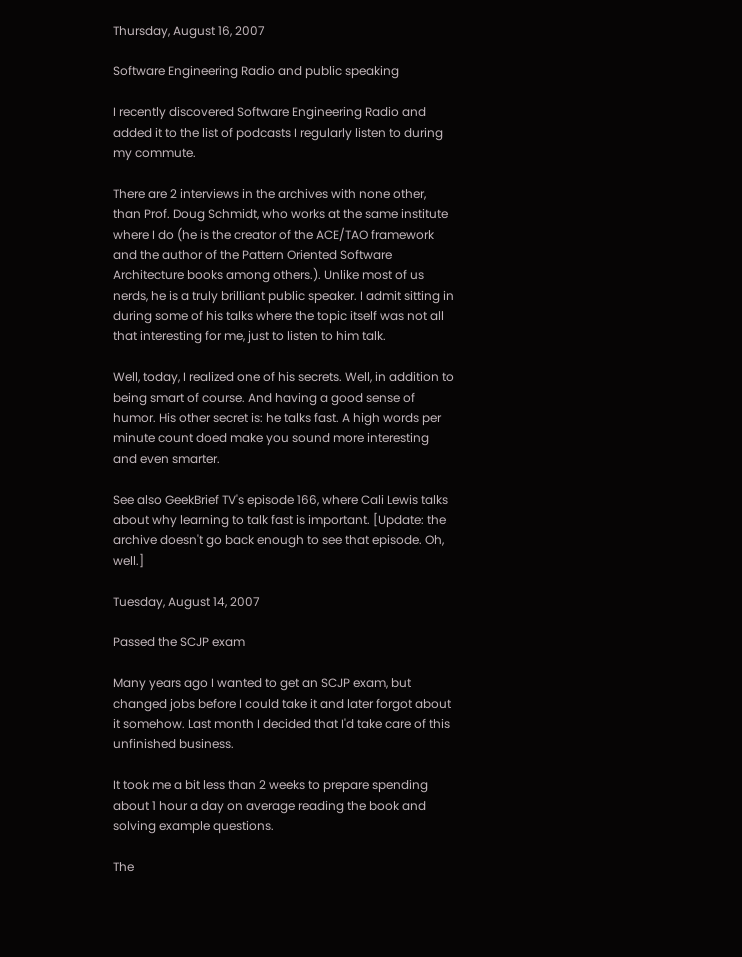Thursday, August 16, 2007

Software Engineering Radio and public speaking

I recently discovered Software Engineering Radio and added it to the list of podcasts I regularly listen to during my commute.

There are 2 interviews in the archives with none other, than Prof. Doug Schmidt, who works at the same institute where I do (he is the creator of the ACE/TAO framework and the author of the Pattern Oriented Software Architecture books among others.). Unlike most of us nerds, he is a truly brilliant public speaker. I admit sitting in during some of his talks where the topic itself was not all that interesting for me, just to listen to him talk.

Well, today, I realized one of his secrets. Well, in addition to being smart of course. And having a good sense of humor. His other secret is: he talks fast. A high words per minute count doed make you sound more interesting and even smarter.

See also GeekBrief TV's episode 166, where Cali Lewis talks about why learning to talk fast is important. [Update: the archive doesn't go back enough to see that episode. Oh, well.]

Tuesday, August 14, 2007

Passed the SCJP exam

Many years ago I wanted to get an SCJP exam, but changed jobs before I could take it and later forgot about it somehow. Last month I decided that I'd take care of this unfinished business.

It took me a bit less than 2 weeks to prepare spending about 1 hour a day on average reading the book and solving example questions.

The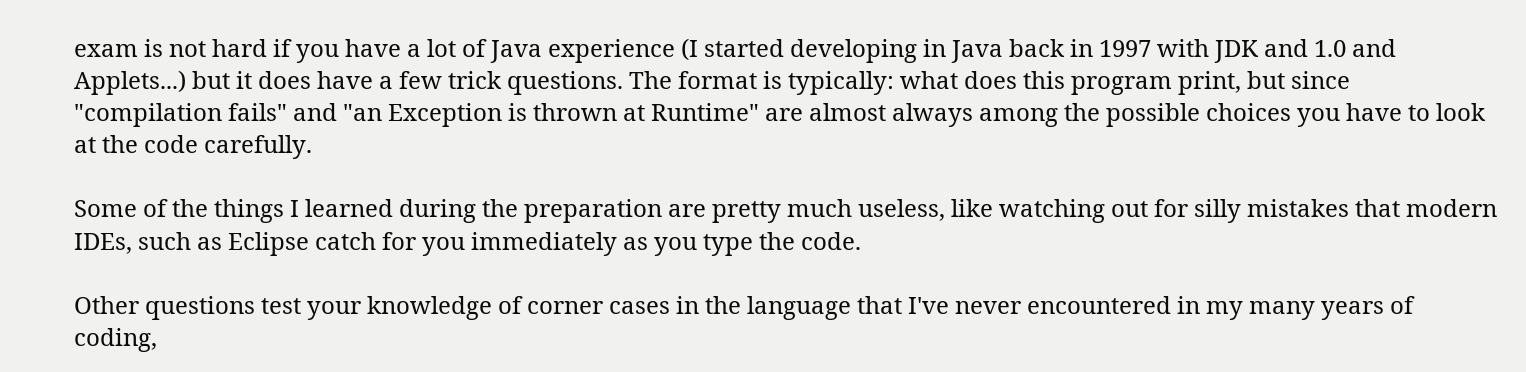exam is not hard if you have a lot of Java experience (I started developing in Java back in 1997 with JDK and 1.0 and Applets...) but it does have a few trick questions. The format is typically: what does this program print, but since "compilation fails" and "an Exception is thrown at Runtime" are almost always among the possible choices you have to look at the code carefully.

Some of the things I learned during the preparation are pretty much useless, like watching out for silly mistakes that modern IDEs, such as Eclipse catch for you immediately as you type the code.

Other questions test your knowledge of corner cases in the language that I've never encountered in my many years of coding,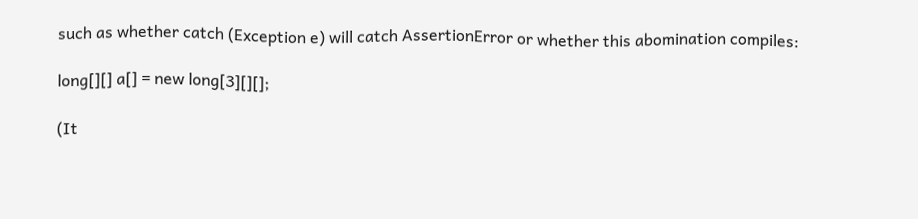such as whether catch (Exception e) will catch AssertionError or whether this abomination compiles:

long[][] a[] = new long[3][][];

(It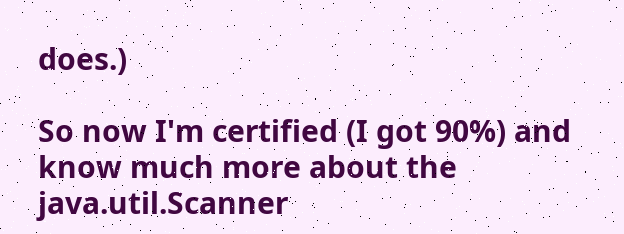does.)

So now I'm certified (I got 90%) and know much more about the java.util.Scanner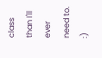class than I'll ever need to. :)